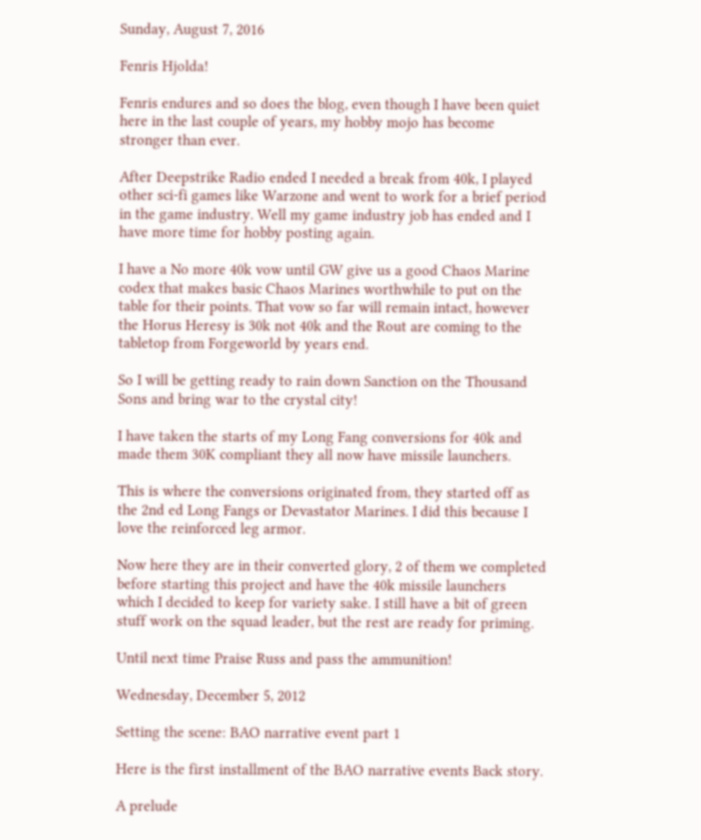Sunday, August 7, 2016

Fenris Hjolda!

Fenris endures and so does the blog, even though I have been quiet here in the last couple of years, my hobby mojo has become stronger than ever.

After Deepstrike Radio ended I needed a break from 40k, I played other sci-fi games like Warzone and went to work for a brief period in the game industry. Well my game industry job has ended and I have more time for hobby posting again.

I have a No more 40k vow until GW give us a good Chaos Marine codex that makes basic Chaos Marines worthwhile to put on the table for their points. That vow so far will remain intact, however the Horus Heresy is 30k not 40k and the Rout are coming to the tabletop from Forgeworld by years end.

So I will be getting ready to rain down Sanction on the Thousand Sons and bring war to the crystal city!

I have taken the starts of my Long Fang conversions for 40k and made them 30K compliant they all now have missile launchers.

This is where the conversions originated from, they started off as the 2nd ed Long Fangs or Devastator Marines. I did this because I love the reinforced leg armor.

Now here they are in their converted glory, 2 of them we completed before starting this project and have the 40k missile launchers which I decided to keep for variety sake. I still have a bit of green stuff work on the squad leader, but the rest are ready for priming.

Until next time Praise Russ and pass the ammunition!

Wednesday, December 5, 2012

Setting the scene: BAO narrative event part 1

Here is the first installment of the BAO narrative events Back story.

A prelude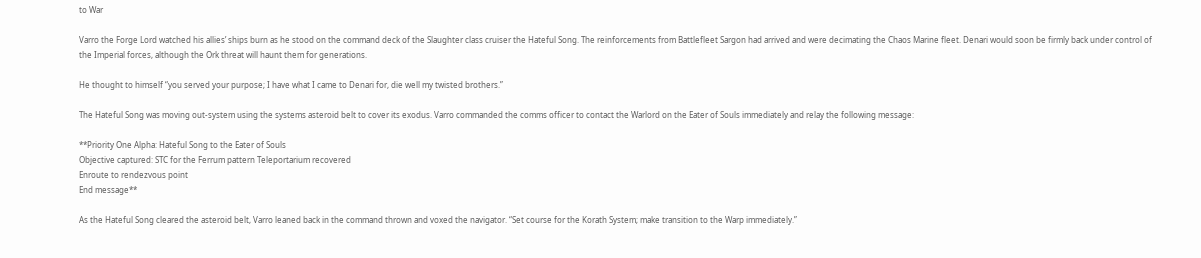to War

Varro the Forge Lord watched his allies’ ships burn as he stood on the command deck of the Slaughter class cruiser the Hateful Song. The reinforcements from Battlefleet Sargon had arrived and were decimating the Chaos Marine fleet. Denari would soon be firmly back under control of the Imperial forces, although the Ork threat will haunt them for generations.

He thought to himself “you served your purpose; I have what I came to Denari for, die well my twisted brothers.”

The Hateful Song was moving out-system using the systems asteroid belt to cover its exodus. Varro commanded the comms officer to contact the Warlord on the Eater of Souls immediately and relay the following message:

**Priority One Alpha: Hateful Song to the Eater of Souls
Objective captured: STC for the Ferrum pattern Teleportarium recovered
Enroute to rendezvous point
End message**

As the Hateful Song cleared the asteroid belt, Varro leaned back in the command thrown and voxed the navigator. “Set course for the Korath System; make transition to the Warp immediately.”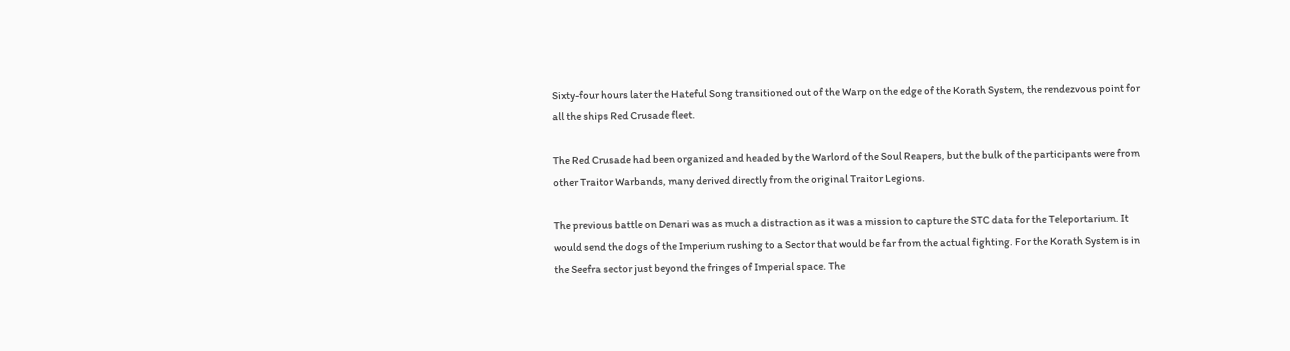Sixty-four hours later the Hateful Song transitioned out of the Warp on the edge of the Korath System, the rendezvous point for all the ships Red Crusade fleet.

The Red Crusade had been organized and headed by the Warlord of the Soul Reapers, but the bulk of the participants were from other Traitor Warbands, many derived directly from the original Traitor Legions.

The previous battle on Denari was as much a distraction as it was a mission to capture the STC data for the Teleportarium. It would send the dogs of the Imperium rushing to a Sector that would be far from the actual fighting. For the Korath System is in the Seefra sector just beyond the fringes of Imperial space. The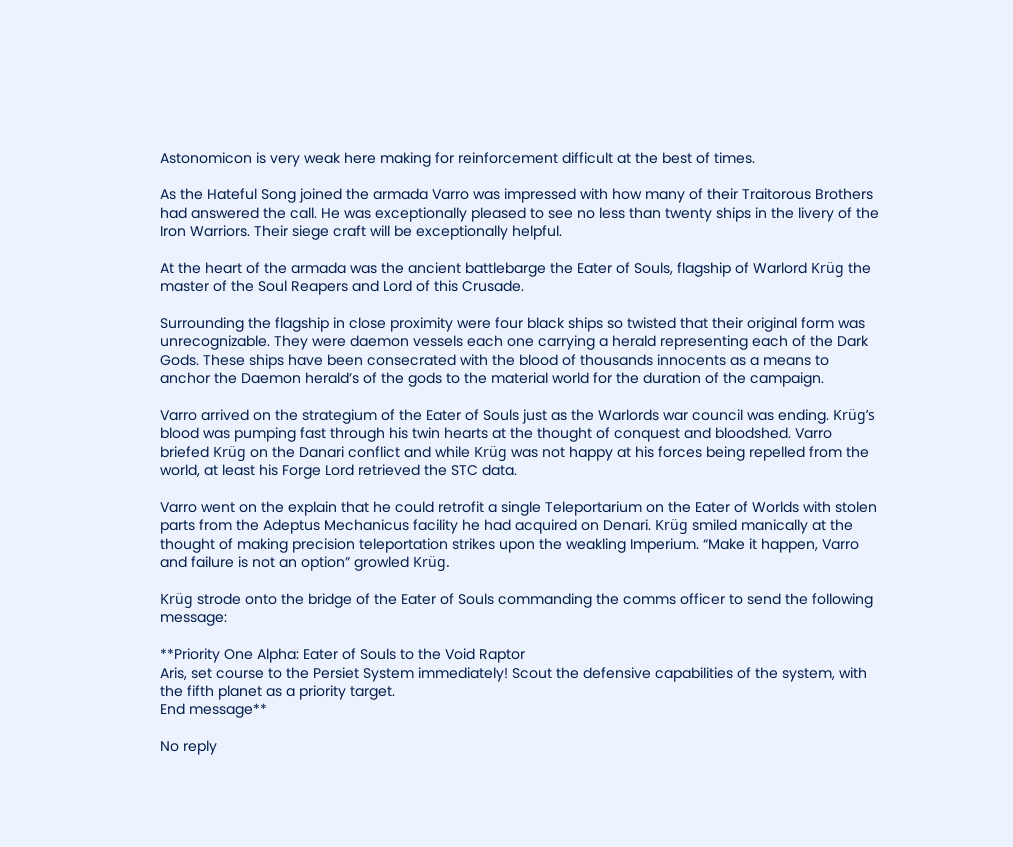Astonomicon is very weak here making for reinforcement difficult at the best of times.

As the Hateful Song joined the armada Varro was impressed with how many of their Traitorous Brothers had answered the call. He was exceptionally pleased to see no less than twenty ships in the livery of the Iron Warriors. Their siege craft will be exceptionally helpful.

At the heart of the armada was the ancient battlebarge the Eater of Souls, flagship of Warlord Krüg the master of the Soul Reapers and Lord of this Crusade.

Surrounding the flagship in close proximity were four black ships so twisted that their original form was unrecognizable. They were daemon vessels each one carrying a herald representing each of the Dark Gods. These ships have been consecrated with the blood of thousands innocents as a means to anchor the Daemon herald’s of the gods to the material world for the duration of the campaign.

Varro arrived on the strategium of the Eater of Souls just as the Warlords war council was ending. Krüg’s blood was pumping fast through his twin hearts at the thought of conquest and bloodshed. Varro briefed Krüg on the Danari conflict and while Krüg was not happy at his forces being repelled from the world, at least his Forge Lord retrieved the STC data.

Varro went on the explain that he could retrofit a single Teleportarium on the Eater of Worlds with stolen parts from the Adeptus Mechanicus facility he had acquired on Denari. Krüg smiled manically at the thought of making precision teleportation strikes upon the weakling Imperium. “Make it happen, Varro and failure is not an option” growled Krüg.

Krüg strode onto the bridge of the Eater of Souls commanding the comms officer to send the following message:

**Priority One Alpha: Eater of Souls to the Void Raptor
Aris, set course to the Persiet System immediately! Scout the defensive capabilities of the system, with the fifth planet as a priority target.
End message**

No reply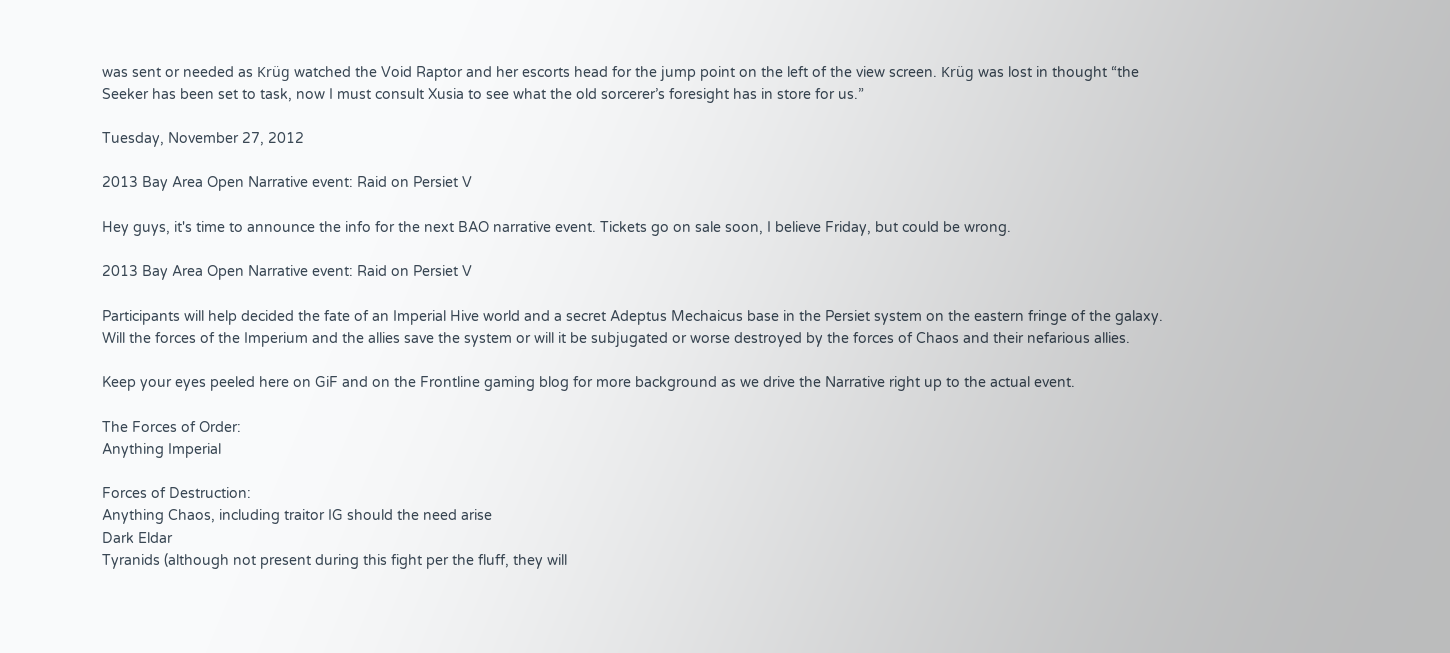was sent or needed as Krüg watched the Void Raptor and her escorts head for the jump point on the left of the view screen. Krüg was lost in thought “the Seeker has been set to task, now I must consult Xusia to see what the old sorcerer’s foresight has in store for us.”

Tuesday, November 27, 2012

2013 Bay Area Open Narrative event: Raid on Persiet V

Hey guys, it's time to announce the info for the next BAO narrative event. Tickets go on sale soon, I believe Friday, but could be wrong.

2013 Bay Area Open Narrative event: Raid on Persiet V

Participants will help decided the fate of an Imperial Hive world and a secret Adeptus Mechaicus base in the Persiet system on the eastern fringe of the galaxy. Will the forces of the Imperium and the allies save the system or will it be subjugated or worse destroyed by the forces of Chaos and their nefarious allies.

Keep your eyes peeled here on GiF and on the Frontline gaming blog for more background as we drive the Narrative right up to the actual event.

The Forces of Order:
Anything Imperial

Forces of Destruction:
Anything Chaos, including traitor IG should the need arise
Dark Eldar
Tyranids (although not present during this fight per the fluff, they will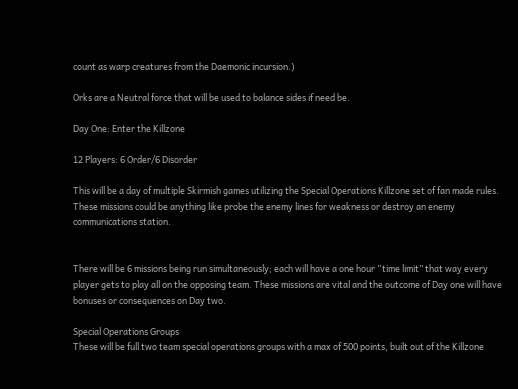count as warp creatures from the Daemonic incursion.)

Orks are a Neutral force that will be used to balance sides if need be.

Day One: Enter the Killzone

12 Players: 6 Order/6 Disorder

This will be a day of multiple Skirmish games utilizing the Special Operations Killzone set of fan made rules. These missions could be anything like probe the enemy lines for weakness or destroy an enemy communications station.


There will be 6 missions being run simultaneously; each will have a one hour “time limit” that way every player gets to play all on the opposing team. These missions are vital and the outcome of Day one will have bonuses or consequences on Day two.

Special Operations Groups
These will be full two team special operations groups with a max of 500 points, built out of the Killzone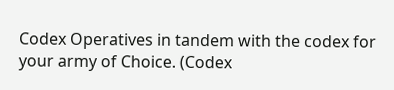Codex Operatives in tandem with the codex for your army of Choice. (Codex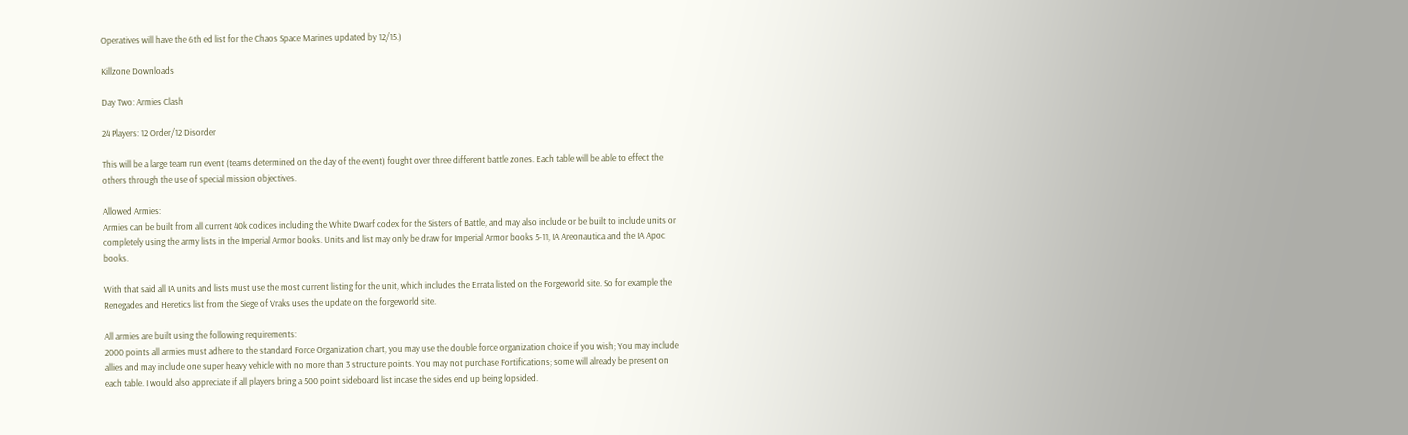Operatives will have the 6th ed list for the Chaos Space Marines updated by 12/15.)

Killzone Downloads

Day Two: Armies Clash

24 Players: 12 Order/12 Disorder

This will be a large team run event (teams determined on the day of the event) fought over three different battle zones. Each table will be able to effect the others through the use of special mission objectives.

Allowed Armies:
Armies can be built from all current 40k codices including the White Dwarf codex for the Sisters of Battle, and may also include or be built to include units or completely using the army lists in the Imperial Armor books. Units and list may only be draw for Imperial Armor books 5-11, IA Areonautica and the IA Apoc books.

With that said all IA units and lists must use the most current listing for the unit, which includes the Errata listed on the Forgeworld site. So for example the Renegades and Heretics list from the Siege of Vraks uses the update on the forgeworld site.

All armies are built using the following requirements:
2000 points all armies must adhere to the standard Force Organization chart, you may use the double force organization choice if you wish; You may include allies and may include one super heavy vehicle with no more than 3 structure points. You may not purchase Fortifications; some will already be present on each table. I would also appreciate if all players bring a 500 point sideboard list incase the sides end up being lopsided.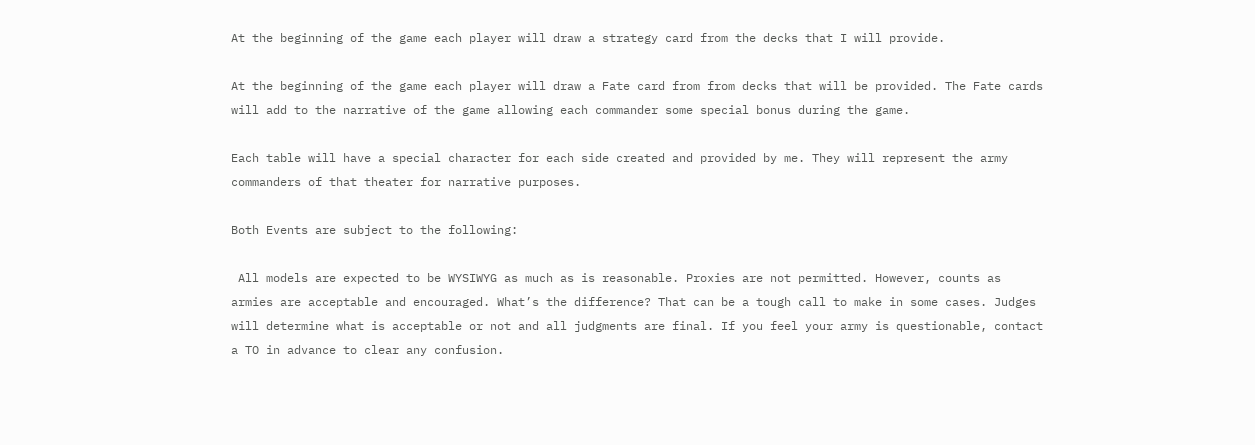At the beginning of the game each player will draw a strategy card from the decks that I will provide.

At the beginning of the game each player will draw a Fate card from from decks that will be provided. The Fate cards will add to the narrative of the game allowing each commander some special bonus during the game.

Each table will have a special character for each side created and provided by me. They will represent the army commanders of that theater for narrative purposes.

Both Events are subject to the following:

 All models are expected to be WYSIWYG as much as is reasonable. Proxies are not permitted. However, counts as armies are acceptable and encouraged. What’s the difference? That can be a tough call to make in some cases. Judges will determine what is acceptable or not and all judgments are final. If you feel your army is questionable, contact a TO in advance to clear any confusion.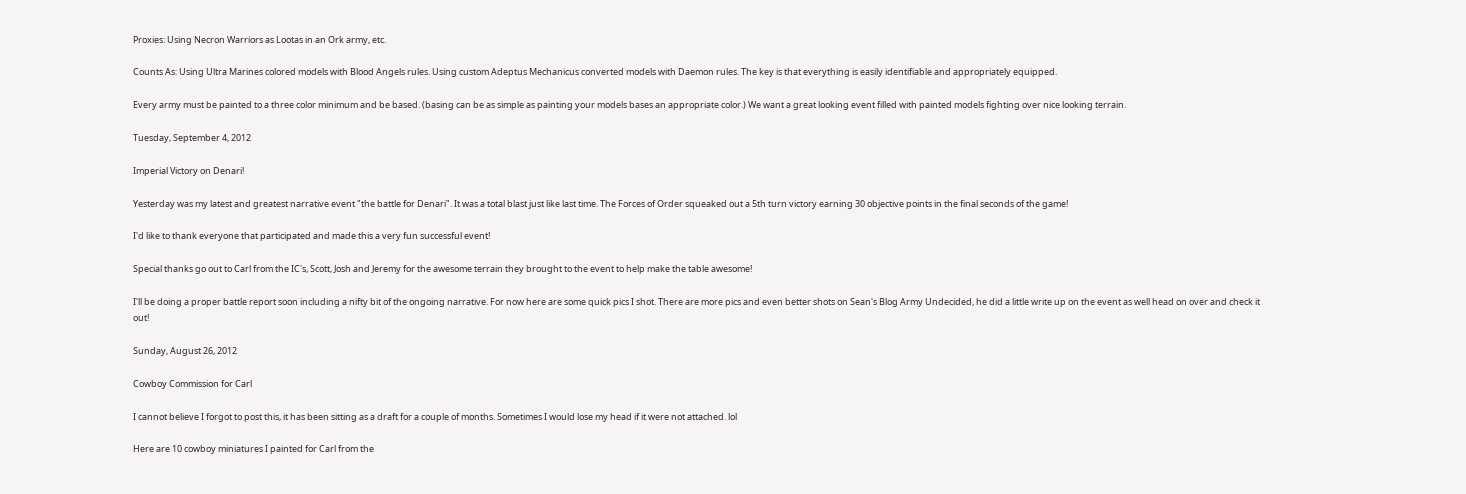Proxies: Using Necron Warriors as Lootas in an Ork army, etc.

Counts As: Using Ultra Marines colored models with Blood Angels rules. Using custom Adeptus Mechanicus converted models with Daemon rules. The key is that everything is easily identifiable and appropriately equipped.

Every army must be painted to a three color minimum and be based. (basing can be as simple as painting your models bases an appropriate color.) We want a great looking event filled with painted models fighting over nice looking terrain.

Tuesday, September 4, 2012

Imperial Victory on Denari!

Yesterday was my latest and greatest narrative event "the battle for Denari". It was a total blast just like last time. The Forces of Order squeaked out a 5th turn victory earning 30 objective points in the final seconds of the game!

I'd like to thank everyone that participated and made this a very fun successful event!

Special thanks go out to Carl from the IC's, Scott, Josh and Jeremy for the awesome terrain they brought to the event to help make the table awesome!

I'll be doing a proper battle report soon including a nifty bit of the ongoing narrative. For now here are some quick pics I shot. There are more pics and even better shots on Sean's Blog Army Undecided, he did a little write up on the event as well head on over and check it out!

Sunday, August 26, 2012

Cowboy Commission for Carl

I cannot believe I forgot to post this, it has been sitting as a draft for a couple of months. Sometimes I would lose my head if it were not attached. lol

Here are 10 cowboy miniatures I painted for Carl from the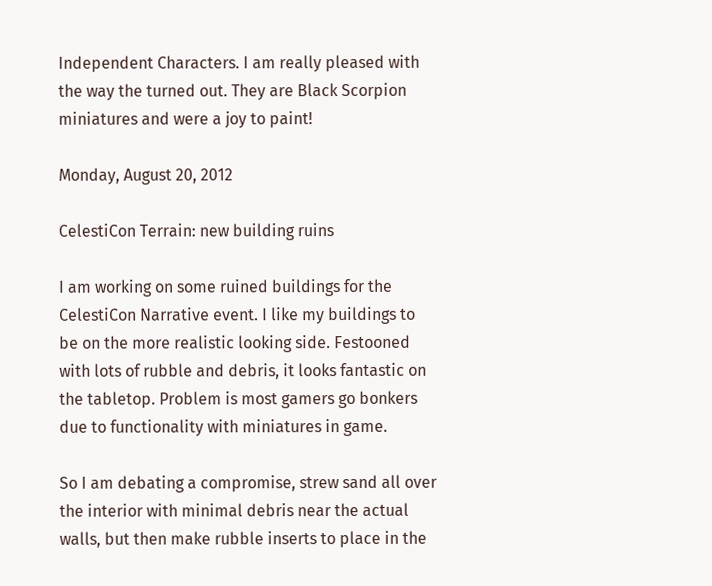Independent Characters. I am really pleased with the way the turned out. They are Black Scorpion miniatures and were a joy to paint!

Monday, August 20, 2012

CelestiCon Terrain: new building ruins

I am working on some ruined buildings for the CelestiCon Narrative event. I like my buildings to be on the more realistic looking side. Festooned with lots of rubble and debris, it looks fantastic on the tabletop. Problem is most gamers go bonkers due to functionality with miniatures in game.

So I am debating a compromise, strew sand all over the interior with minimal debris near the actual walls, but then make rubble inserts to place in the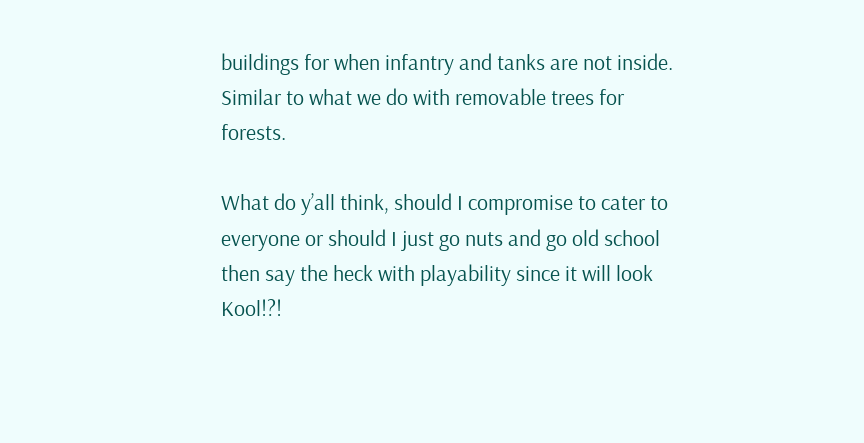buildings for when infantry and tanks are not inside. Similar to what we do with removable trees for forests.

What do y’all think, should I compromise to cater to everyone or should I just go nuts and go old school then say the heck with playability since it will look Kool!?!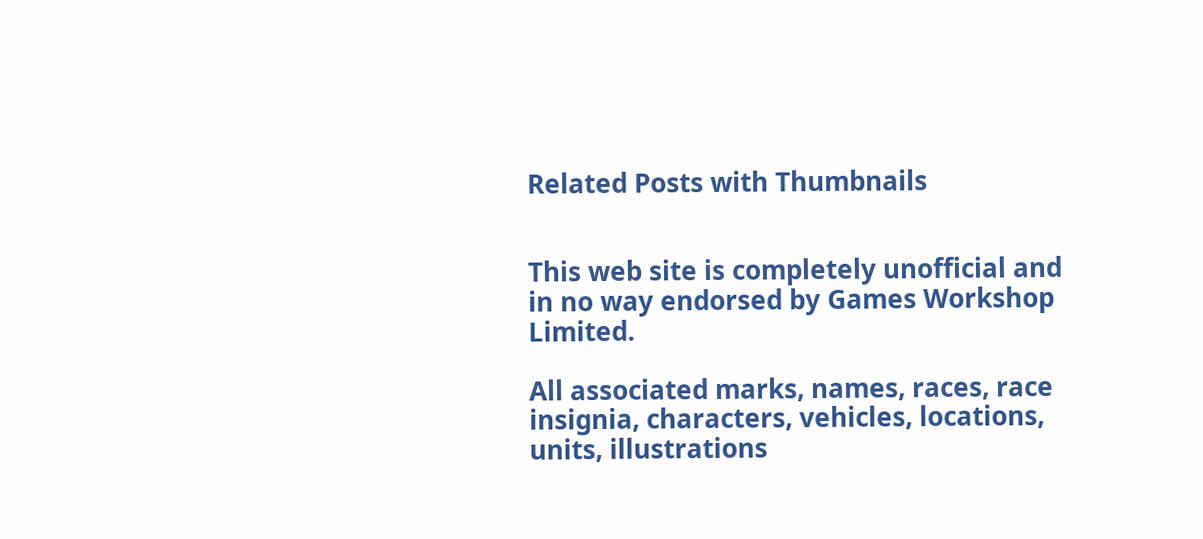Related Posts with Thumbnails


This web site is completely unofficial and in no way endorsed by Games Workshop Limited.

All associated marks, names, races, race insignia, characters, vehicles, locations, units, illustrations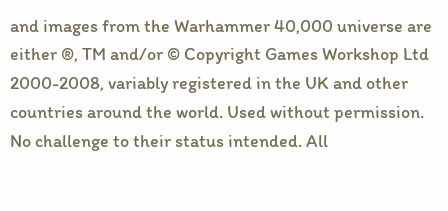and images from the Warhammer 40,000 universe are either ®, TM and/or © Copyright Games Workshop Ltd 2000-2008, variably registered in the UK and other countries around the world. Used without permission. No challenge to their status intended. All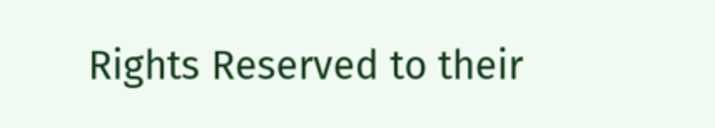Rights Reserved to their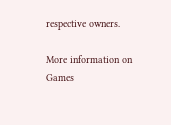respective owners.

More information on Games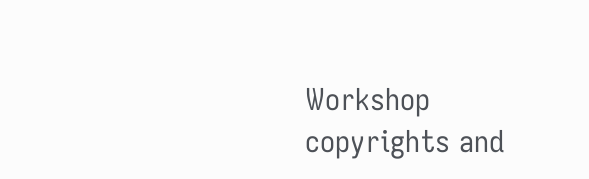Workshop copyrights and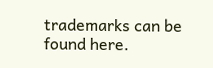trademarks can be found here.